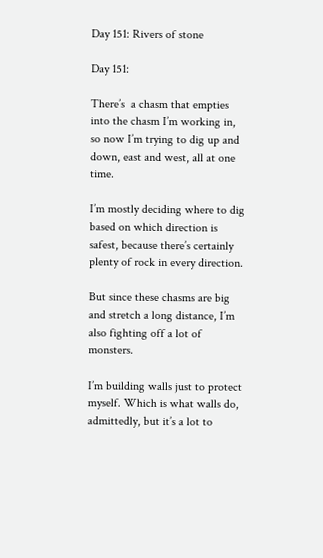Day 151: Rivers of stone

Day 151:

There’s  a chasm that empties into the chasm I’m working in, so now I’m trying to dig up and down, east and west, all at one time.

I’m mostly deciding where to dig based on which direction is safest, because there’s certainly plenty of rock in every direction.

But since these chasms are big and stretch a long distance, I’m also fighting off a lot of monsters.

I’m building walls just to protect myself. Which is what walls do, admittedly, but it’s a lot to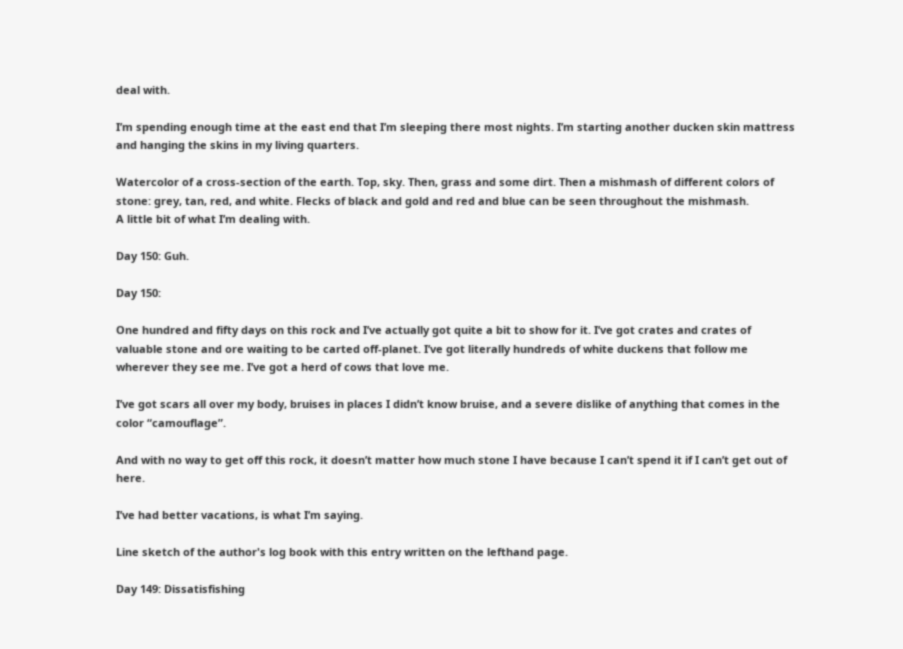deal with.

I’m spending enough time at the east end that I’m sleeping there most nights. I’m starting another ducken skin mattress and hanging the skins in my living quarters.

Watercolor of a cross-section of the earth. Top, sky. Then, grass and some dirt. Then a mishmash of different colors of stone: grey, tan, red, and white. Flecks of black and gold and red and blue can be seen throughout the mishmash.
A little bit of what I’m dealing with.

Day 150: Guh.

Day 150:

One hundred and fifty days on this rock and I’ve actually got quite a bit to show for it. I’ve got crates and crates of valuable stone and ore waiting to be carted off-planet. I’ve got literally hundreds of white duckens that follow me wherever they see me. I’ve got a herd of cows that love me.

I’ve got scars all over my body, bruises in places I didn’t know bruise, and a severe dislike of anything that comes in the color “camouflage”.

And with no way to get off this rock, it doesn’t matter how much stone I have because I can’t spend it if I can’t get out of here.

I’ve had better vacations, is what I’m saying.

Line sketch of the author's log book with this entry written on the lefthand page.

Day 149: Dissatisfishing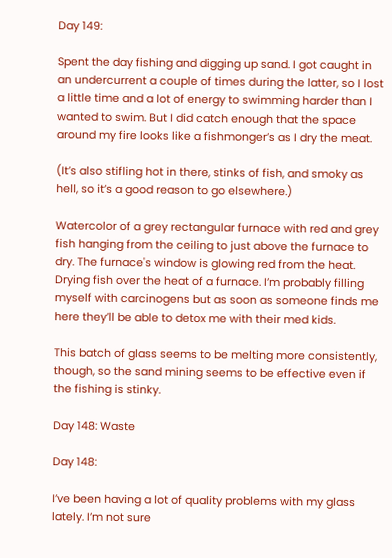Day 149:

Spent the day fishing and digging up sand. I got caught in an undercurrent a couple of times during the latter, so I lost a little time and a lot of energy to swimming harder than I wanted to swim. But I did catch enough that the space around my fire looks like a fishmonger’s as I dry the meat.

(It’s also stifling hot in there, stinks of fish, and smoky as hell, so it’s a good reason to go elsewhere.)

Watercolor of a grey rectangular furnace with red and grey fish hanging from the ceiling to just above the furnace to dry. The furnace's window is glowing red from the heat.
Drying fish over the heat of a furnace. I’m probably filling myself with carcinogens but as soon as someone finds me here they’ll be able to detox me with their med kids.

This batch of glass seems to be melting more consistently, though, so the sand mining seems to be effective even if the fishing is stinky.

Day 148: Waste

Day 148:

I’ve been having a lot of quality problems with my glass lately. I’m not sure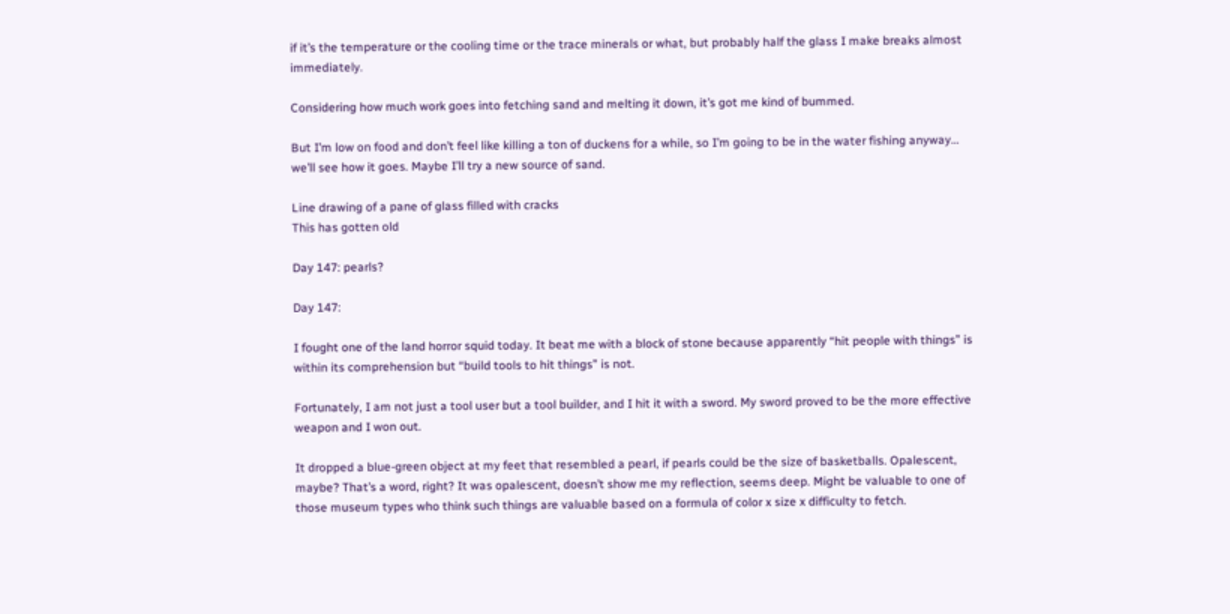if it’s the temperature or the cooling time or the trace minerals or what, but probably half the glass I make breaks almost immediately.

Considering how much work goes into fetching sand and melting it down, it’s got me kind of bummed.

But I’m low on food and don’t feel like killing a ton of duckens for a while, so I’m going to be in the water fishing anyway… we’ll see how it goes. Maybe I’ll try a new source of sand.

Line drawing of a pane of glass filled with cracks
This has gotten old

Day 147: pearls?

Day 147:

I fought one of the land horror squid today. It beat me with a block of stone because apparently “hit people with things” is within its comprehension but “build tools to hit things” is not.

Fortunately, I am not just a tool user but a tool builder, and I hit it with a sword. My sword proved to be the more effective weapon and I won out.

It dropped a blue-green object at my feet that resembled a pearl, if pearls could be the size of basketballs. Opalescent, maybe? That’s a word, right? It was opalescent, doesn’t show me my reflection, seems deep. Might be valuable to one of those museum types who think such things are valuable based on a formula of color x size x difficulty to fetch.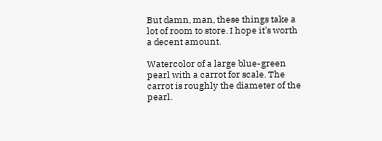But damn, man, these things take a lot of room to store. I hope it’s worth a decent amount.

Watercolor of a large blue-green pearl with a carrot for scale. The carrot is roughly the diameter of the pearl.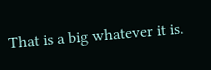That is a big whatever it is.